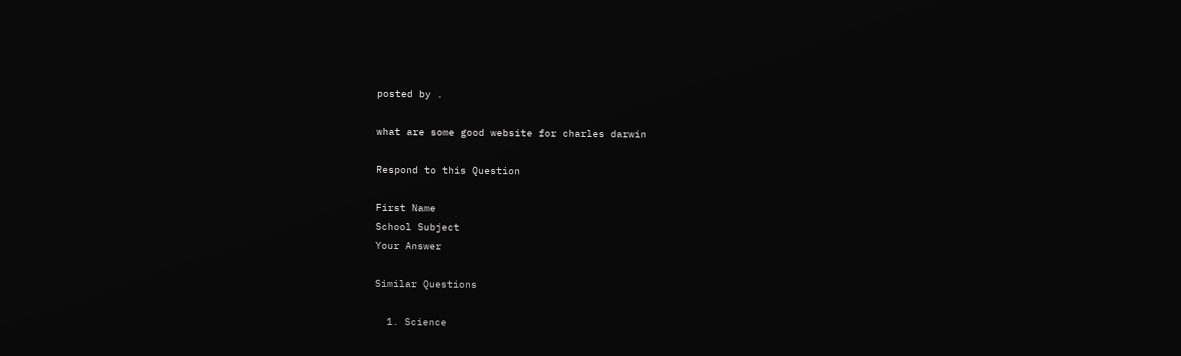posted by .

what are some good website for charles darwin

Respond to this Question

First Name
School Subject
Your Answer

Similar Questions

  1. Science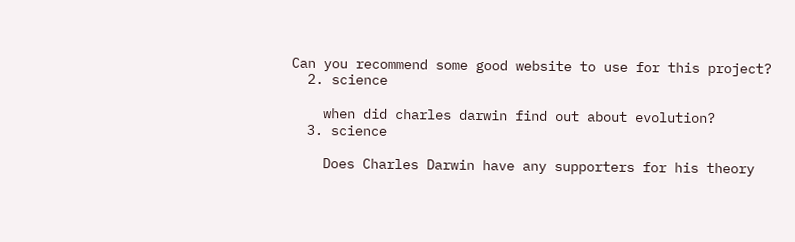Can you recommend some good website to use for this project?
  2. science

    when did charles darwin find out about evolution?
  3. science

    Does Charles Darwin have any supporters for his theory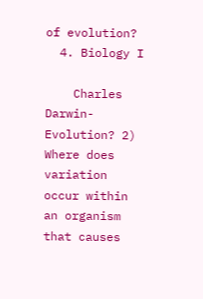of evolution?
  4. Biology I

    Charles Darwin- Evolution? 2) Where does variation occur within an organism that causes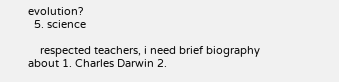evolution?
  5. science

    respected teachers, i need brief biography about 1. Charles Darwin 2.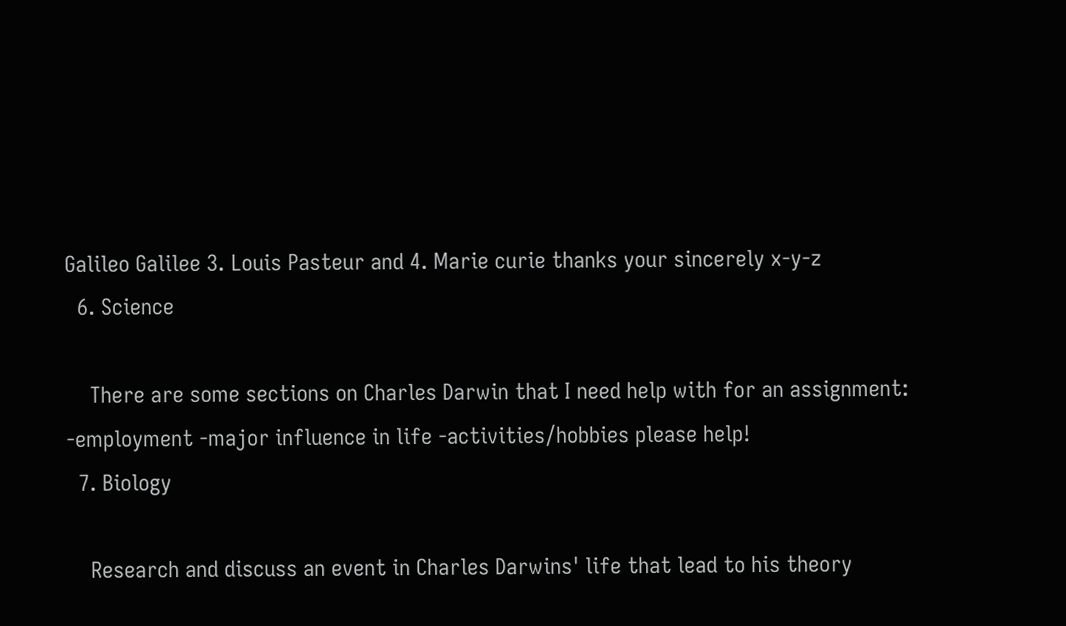Galileo Galilee 3. Louis Pasteur and 4. Marie curie thanks your sincerely x-y-z
  6. Science

    There are some sections on Charles Darwin that I need help with for an assignment: -employment -major influence in life -activities/hobbies please help!
  7. Biology

    Research and discuss an event in Charles Darwins' life that lead to his theory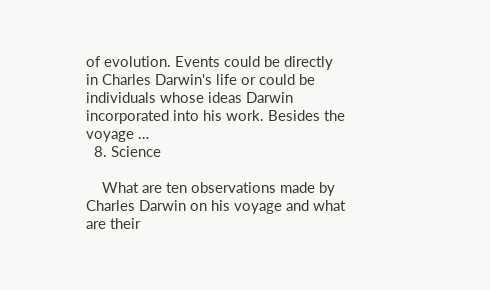of evolution. Events could be directly in Charles Darwin's life or could be individuals whose ideas Darwin incorporated into his work. Besides the voyage …
  8. Science

    What are ten observations made by Charles Darwin on his voyage and what are their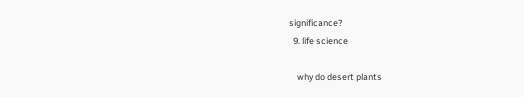significance?
  9. life science

    why do desert plants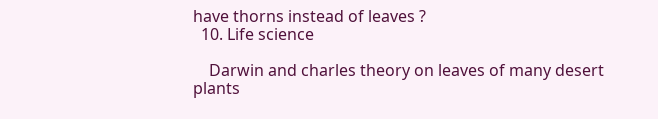have thorns instead of leaves ?
  10. Life science

    Darwin and charles theory on leaves of many desert plants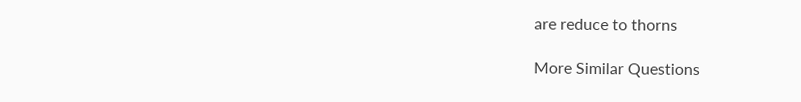are reduce to thorns

More Similar Questions